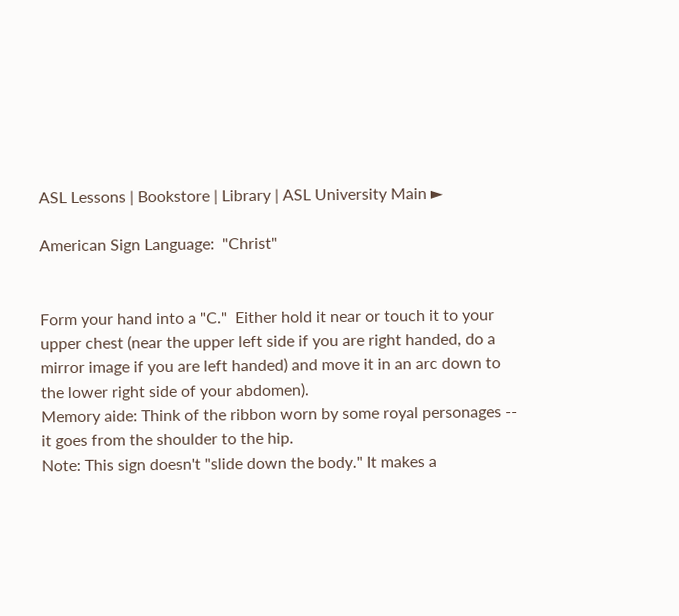ASL Lessons | Bookstore | Library | ASL University Main ►

American Sign Language:  "Christ"


Form your hand into a "C."  Either hold it near or touch it to your upper chest (near the upper left side if you are right handed, do a mirror image if you are left handed) and move it in an arc down to the lower right side of your abdomen).
Memory aide: Think of the ribbon worn by some royal personages -- it goes from the shoulder to the hip.
Note: This sign doesn't "slide down the body." It makes a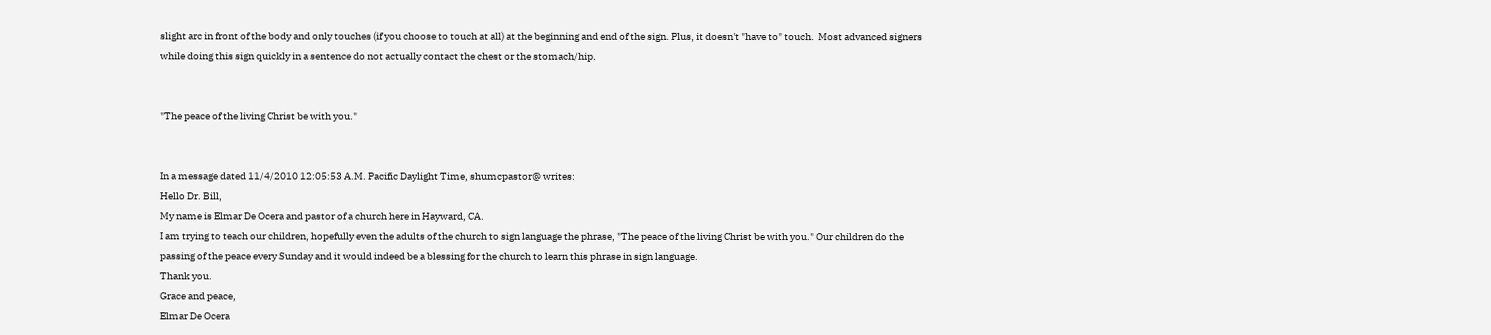slight arc in front of the body and only touches (if you choose to touch at all) at the beginning and end of the sign. Plus, it doesn't "have to" touch.  Most advanced signers while doing this sign quickly in a sentence do not actually contact the chest or the stomach/hip.


"The peace of the living Christ be with you."


In a message dated 11/4/2010 12:05:53 A.M. Pacific Daylight Time, shumcpastor@ writes:
Hello Dr. Bill,
My name is Elmar De Ocera and pastor of a church here in Hayward, CA.
I am trying to teach our children, hopefully even the adults of the church to sign language the phrase, "The peace of the living Christ be with you." Our children do the passing of the peace every Sunday and it would indeed be a blessing for the church to learn this phrase in sign language.
Thank you.
Grace and peace,
Elmar De Ocera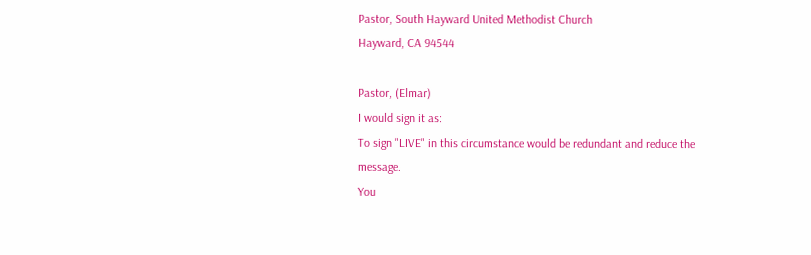Pastor, South Hayward United Methodist Church
Hayward, CA 94544

Pastor, (Elmar)
I would sign it as:
To sign "LIVE" in this circumstance would be redundant and reduce the message.
You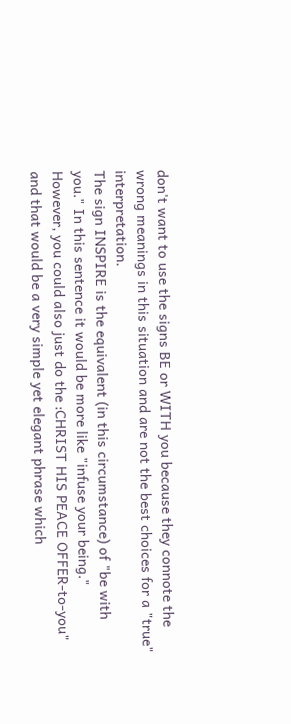don't want to use the signs BE or WITH you because they connote the wrong meanings in this situation and are not the best choices for a "true" interpretation.
The sign INSPIRE is the equivalent (in this circumstance) of "be with you." In this sentence it would be more like "infuse your being."
However, you could also just do the :CHRIST HIS PEACE OFFER-to-you" and that would be a very simple yet elegant phrase which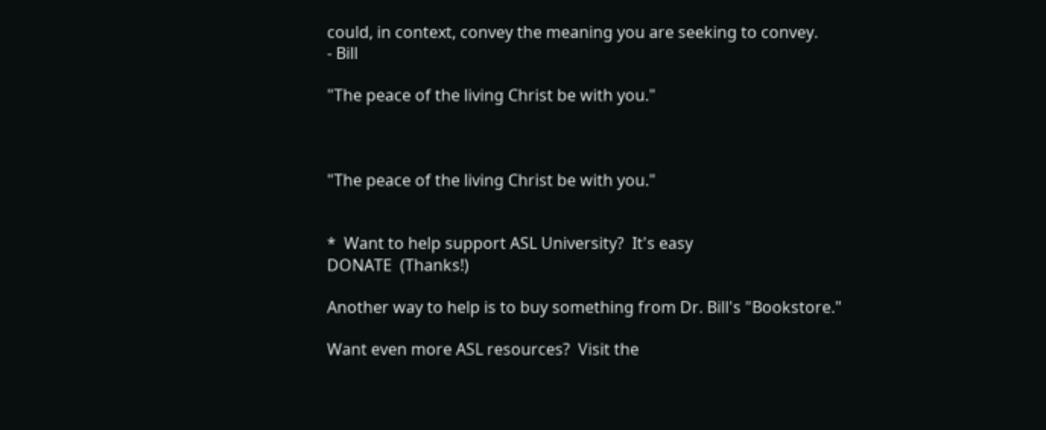could, in context, convey the meaning you are seeking to convey.
- Bill

"The peace of the living Christ be with you."



"The peace of the living Christ be with you."


*  Want to help support ASL University?  It's easy
DONATE  (Thanks!)

Another way to help is to buy something from Dr. Bill's "Bookstore."

Want even more ASL resources?  Visit the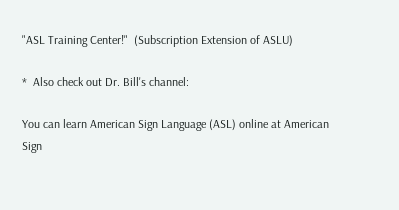"ASL Training Center!"  (Subscription Extension of ASLU)

*  Also check out Dr. Bill's channel:

You can learn American Sign Language (ASL) online at American Sign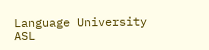Language University
ASL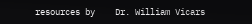resources by    Dr. William Vicars